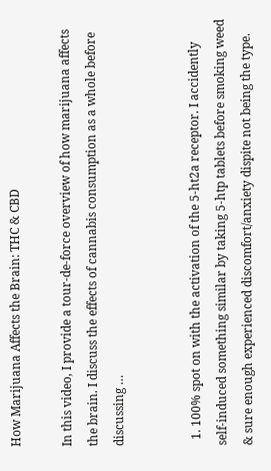How Marijuana Affects the Brain: THC & CBD

In this video, I provide a tour-de-force overview of how marijuana affects the brain. I discuss the effects of cannabis consumption as a whole before discussing …


  1. 100% spot on with the activation of the 5-ht2a receptor. I accidently self-induced something similar by taking 5-htp tablets before smoking weed & sure enough experienced discomfort/anxiety dispite not being the type.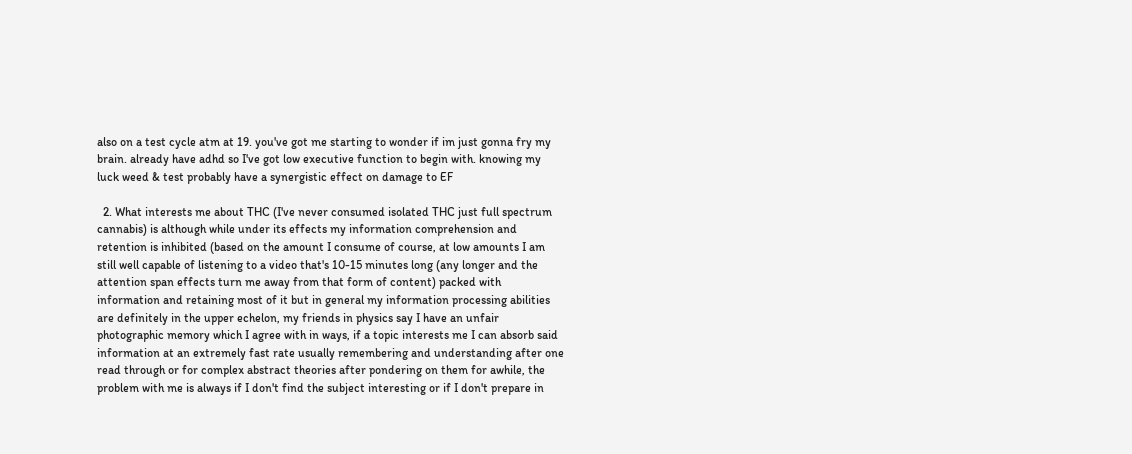also on a test cycle atm at 19. you've got me starting to wonder if im just gonna fry my brain. already have adhd so I've got low executive function to begin with. knowing my luck weed & test probably have a synergistic effect on damage to EF

  2. What interests me about THC (I've never consumed isolated THC just full spectrum cannabis) is although while under its effects my information comprehension and retention is inhibited (based on the amount I consume of course, at low amounts I am still well capable of listening to a video that's 10-15 minutes long (any longer and the attention span effects turn me away from that form of content) packed with information and retaining most of it but in general my information processing abilities are definitely in the upper echelon, my friends in physics say I have an unfair photographic memory which I agree with in ways, if a topic interests me I can absorb said information at an extremely fast rate usually remembering and understanding after one read through or for complex abstract theories after pondering on them for awhile, the problem with me is always if I don't find the subject interesting or if I don't prepare in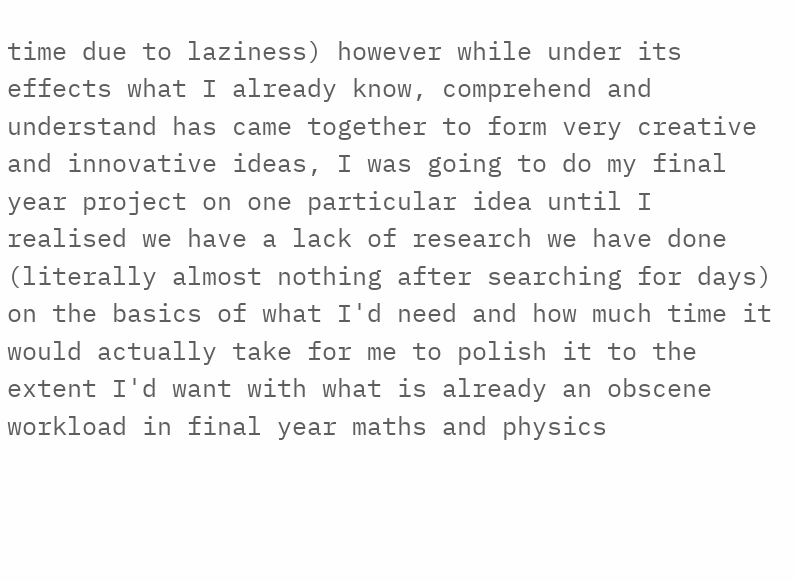time due to laziness) however while under its effects what I already know, comprehend and understand has came together to form very creative and innovative ideas, I was going to do my final year project on one particular idea until I realised we have a lack of research we have done (literally almost nothing after searching for days) on the basics of what I'd need and how much time it would actually take for me to polish it to the extent I'd want with what is already an obscene workload in final year maths and physics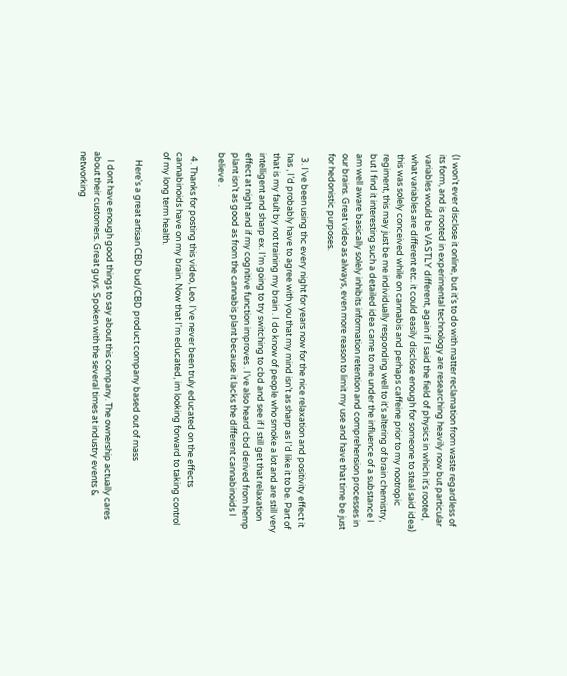(I won't ever disclose it online, but it's to do with matter reclamation from waste regardless of its form, and is rooted in experimental technology are researching heavily now but particular variables would be VASTLY different, again if I said the field of physics in which it's rooted, what variables are different etc. it could easily disclose enough for someone to steal said idea) this was solely conceived while on cannabis and perhaps caffeine prior to my nootropic regiment, this may just be me individually responding well to it's altering of brain chemistry, but I find it interesting such a detailed idea came to me under the influence of a substance I am well aware basically solely inhibits information retention and comprehension processes in our brains. Great video as always, even more reason to limit my use and have that time be just for hedonistic purposes.

  3. I’ve been using thc every night for years now for the nice relaxation and positivity effect it has , I’d probably have to agree with you that my mind isn’t as sharp as I’d like it to be. Part of that is my fault by not training my brain . I do know of people who smoke a lot and are still very intelligent and sharp ex. I’m going to try switching to cbd and see if I still get that relaxation effect at night and if my cognitive function improves . I’ve also heard cbd derived from hemp plant isn’t as good as from the cannabis plant because it lacks the different cannabinoids I believe .

  4. Thanks for posting this video, Leo. I've never been truly educated on the effects cannabinoids have on my brain. Now that I'm educated, im looking forward to taking control of my long term health.

    Here's a great artisan CBD bud/CBD product company based out of mass

    I dont have enough good things to say about this company. The ownership actually cares about their customers. Great guys. Spoken with the several times at industry events & networking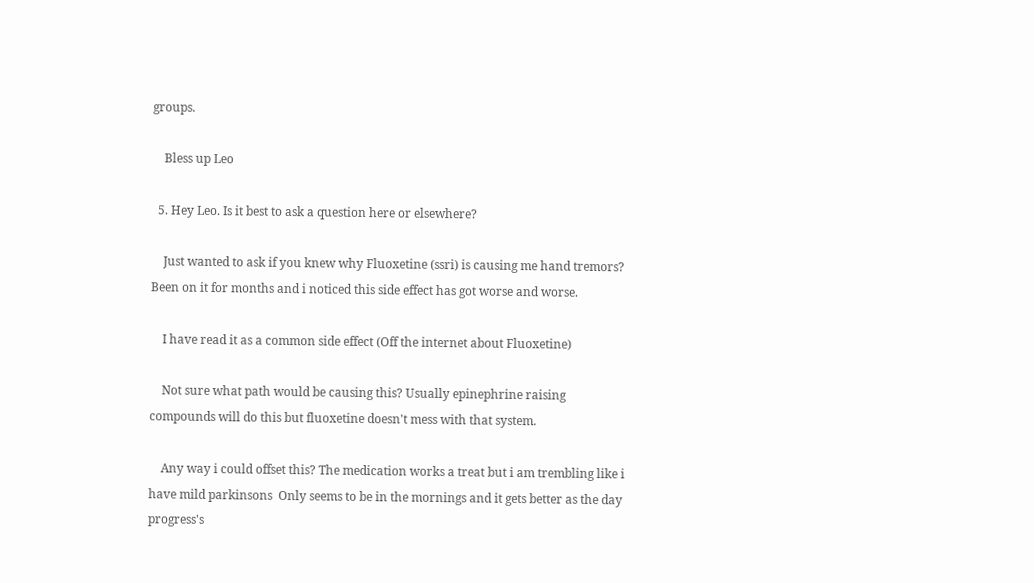groups.

    Bless up Leo

  5. Hey Leo. Is it best to ask a question here or elsewhere?

    Just wanted to ask if you knew why Fluoxetine (ssri) is causing me hand tremors? Been on it for months and i noticed this side effect has got worse and worse.

    I have read it as a common side effect (Off the internet about Fluoxetine)

    Not sure what path would be causing this? Usually epinephrine raising compounds will do this but fluoxetine doesn't mess with that system.

    Any way i could offset this? The medication works a treat but i am trembling like i have mild parkinsons  Only seems to be in the mornings and it gets better as the day progress's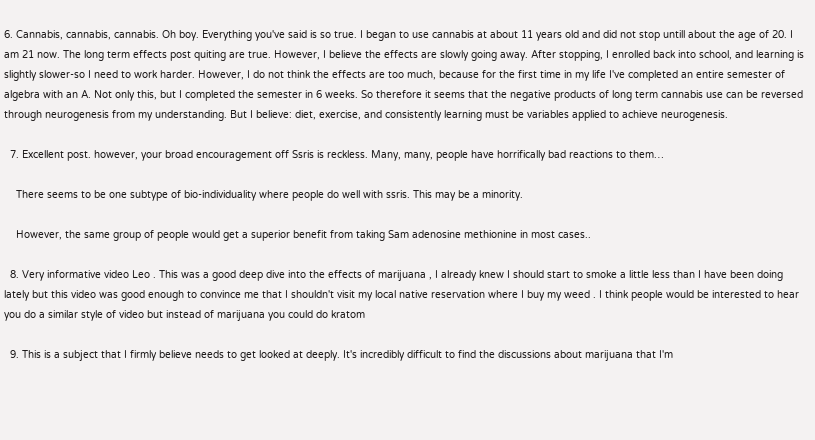6. Cannabis, cannabis, cannabis. Oh boy. Everything you've said is so true. I began to use cannabis at about 11 years old and did not stop untill about the age of 20. I am 21 now. The long term effects post quiting are true. However, I believe the effects are slowly going away. After stopping, I enrolled back into school, and learning is slightly slower-so I need to work harder. However, I do not think the effects are too much, because for the first time in my life I've completed an entire semester of algebra with an A. Not only this, but I completed the semester in 6 weeks. So therefore it seems that the negative products of long term cannabis use can be reversed through neurogenesis from my understanding. But I believe: diet, exercise, and consistently learning must be variables applied to achieve neurogenesis.

  7. Excellent post. however, your broad encouragement off Ssris is reckless. Many, many, people have horrifically bad reactions to them…

    There seems to be one subtype of bio-individuality where people do well with ssris. This may be a minority.

    However, the same group of people would get a superior benefit from taking Sam adenosine methionine in most cases..

  8. Very informative video Leo . This was a good deep dive into the effects of marijuana , I already knew I should start to smoke a little less than I have been doing lately but this video was good enough to convince me that I shouldn't visit my local native reservation where I buy my weed . I think people would be interested to hear you do a similar style of video but instead of marijuana you could do kratom

  9. This is a subject that I firmly believe needs to get looked at deeply. It's incredibly difficult to find the discussions about marijuana that I'm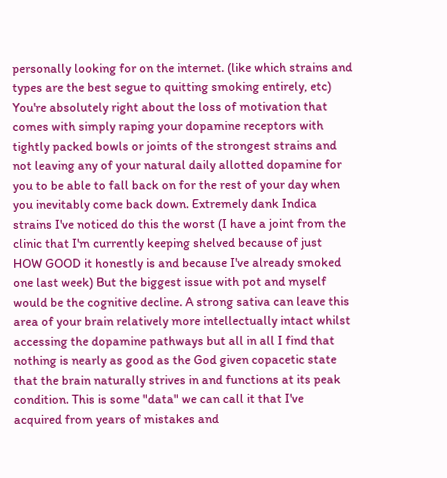personally looking for on the internet. (like which strains and types are the best segue to quitting smoking entirely, etc) You're absolutely right about the loss of motivation that comes with simply raping your dopamine receptors with tightly packed bowls or joints of the strongest strains and not leaving any of your natural daily allotted dopamine for you to be able to fall back on for the rest of your day when you inevitably come back down. Extremely dank Indica strains I've noticed do this the worst (I have a joint from the clinic that I'm currently keeping shelved because of just HOW GOOD it honestly is and because I've already smoked one last week) But the biggest issue with pot and myself would be the cognitive decline. A strong sativa can leave this area of your brain relatively more intellectually intact whilst accessing the dopamine pathways but all in all I find that nothing is nearly as good as the God given copacetic state that the brain naturally strives in and functions at its peak condition. This is some "data" we can call it that I've acquired from years of mistakes and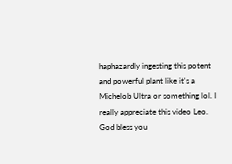haphazardly ingesting this potent and powerful plant like it's a Michelob Ultra or something lol. I really appreciate this video Leo. God bless you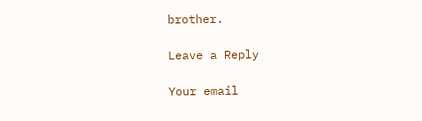brother.

Leave a Reply

Your email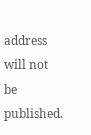address will not be published.